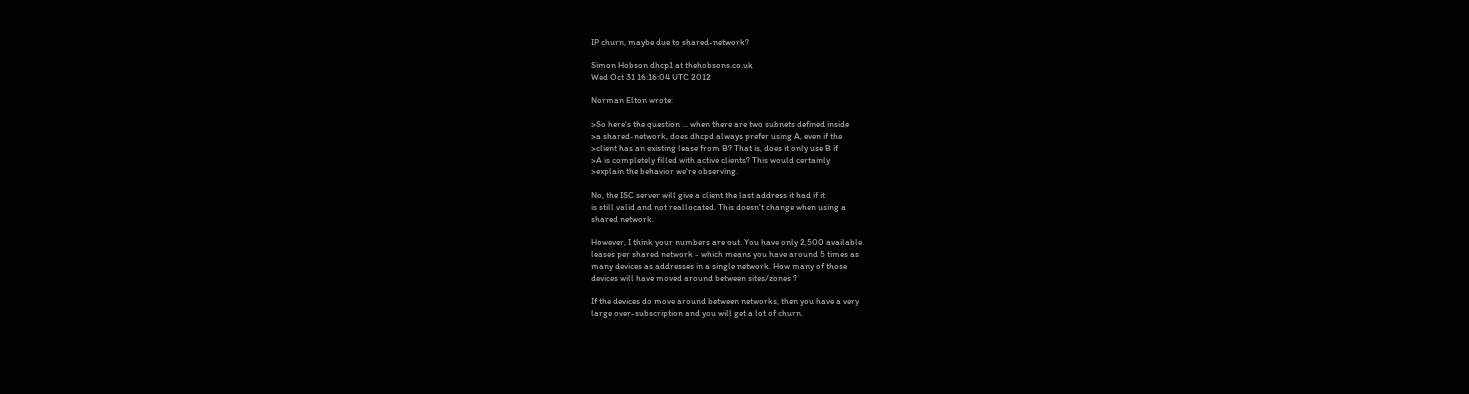IP churn, maybe due to shared-network?

Simon Hobson dhcp1 at thehobsons.co.uk
Wed Oct 31 16:16:04 UTC 2012

Norman Elton wrote:

>So here's the question ... when there are two subnets defined inside
>a shared-network, does dhcpd always prefer using A, even if the
>client has an existing lease from B? That is, does it only use B if
>A is completely filled with active clients? This would certainly
>explain the behavior we're observing.

No, the ISC server will give a client the last address it had if it
is still valid and not reallocated. This doesn't change when using a
shared network.

However, I think your numbers are out. You have only 2,500 available
leases per shared network - which means you have around 5 times as
many devices as addresses in a single network. How many of those
devices will have moved around between sites/zones ?

If the devices do move around between networks, then you have a very
large over-subscription and you will get a lot of churn.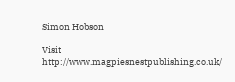Simon Hobson

Visit http://www.magpiesnestpublishing.co.uk/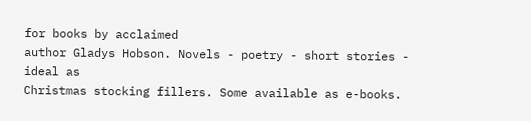for books by acclaimed
author Gladys Hobson. Novels - poetry - short stories - ideal as
Christmas stocking fillers. Some available as e-books.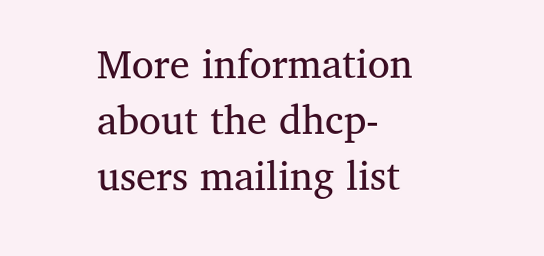More information about the dhcp-users mailing list